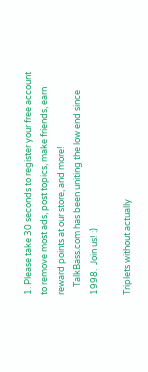1. Please take 30 seconds to register your free account to remove most ads, post topics, make friends, earn reward points at our store, and more!
    TalkBass.com has been uniting the low end since 1998.  Join us! :)

Triplets without actually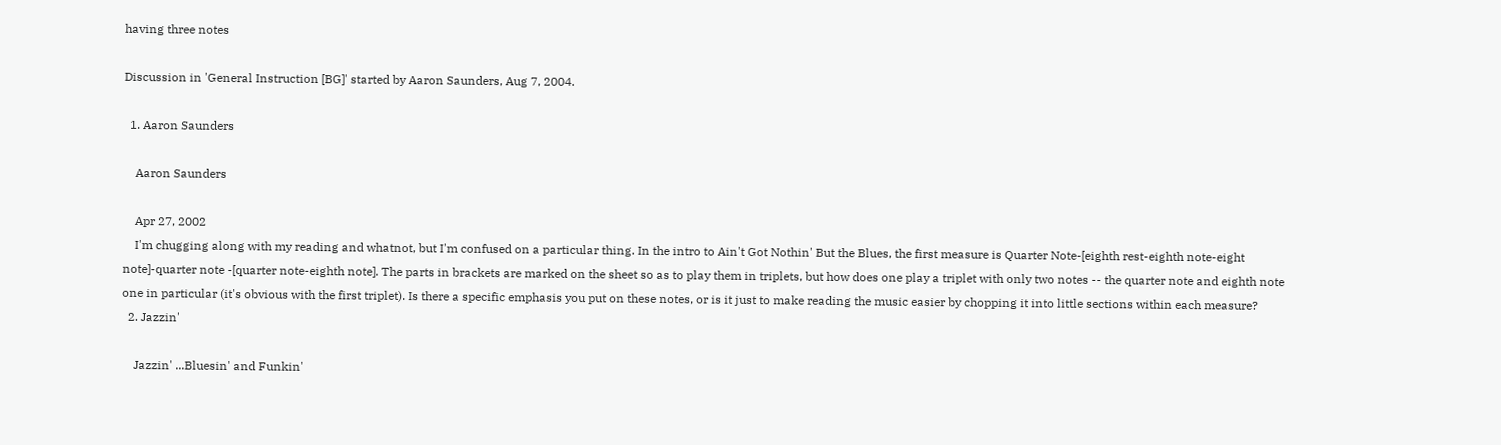having three notes

Discussion in 'General Instruction [BG]' started by Aaron Saunders, Aug 7, 2004.

  1. Aaron Saunders

    Aaron Saunders

    Apr 27, 2002
    I'm chugging along with my reading and whatnot, but I'm confused on a particular thing. In the intro to Ain't Got Nothin' But the Blues, the first measure is Quarter Note-[eighth rest-eighth note-eight note]-quarter note -[quarter note-eighth note]. The parts in brackets are marked on the sheet so as to play them in triplets, but how does one play a triplet with only two notes -- the quarter note and eighth note one in particular (it's obvious with the first triplet). Is there a specific emphasis you put on these notes, or is it just to make reading the music easier by chopping it into little sections within each measure?
  2. Jazzin'

    Jazzin' ...Bluesin' and Funkin'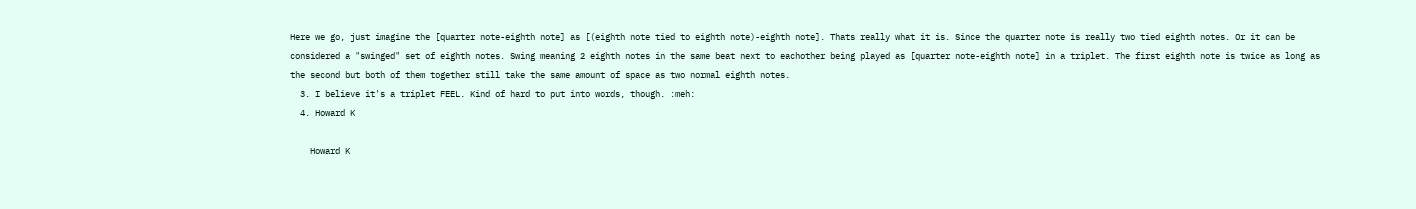Here we go, just imagine the [quarter note-eighth note] as [(eighth note tied to eighth note)-eighth note]. Thats really what it is. Since the quarter note is really two tied eighth notes. Or it can be considered a "swinged" set of eighth notes. Swing meaning 2 eighth notes in the same beat next to eachother being played as [quarter note-eighth note] in a triplet. The first eighth note is twice as long as the second but both of them together still take the same amount of space as two normal eighth notes.
  3. I believe it's a triplet FEEL. Kind of hard to put into words, though. :meh:
  4. Howard K

    Howard K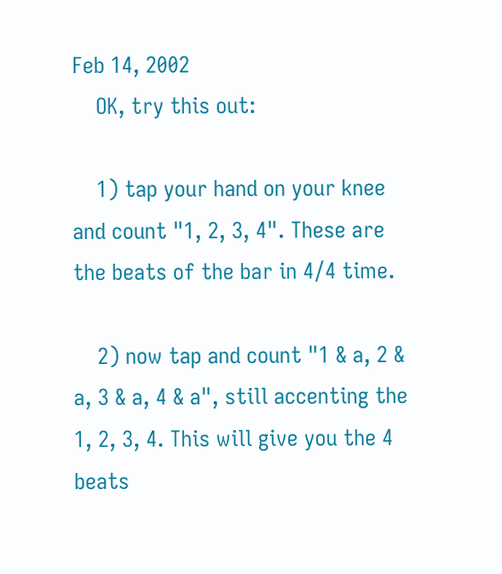Feb 14, 2002
    OK, try this out:

    1) tap your hand on your knee and count "1, 2, 3, 4". These are the beats of the bar in 4/4 time.

    2) now tap and count "1 & a, 2 & a, 3 & a, 4 & a", still accenting the 1, 2, 3, 4. This will give you the 4 beats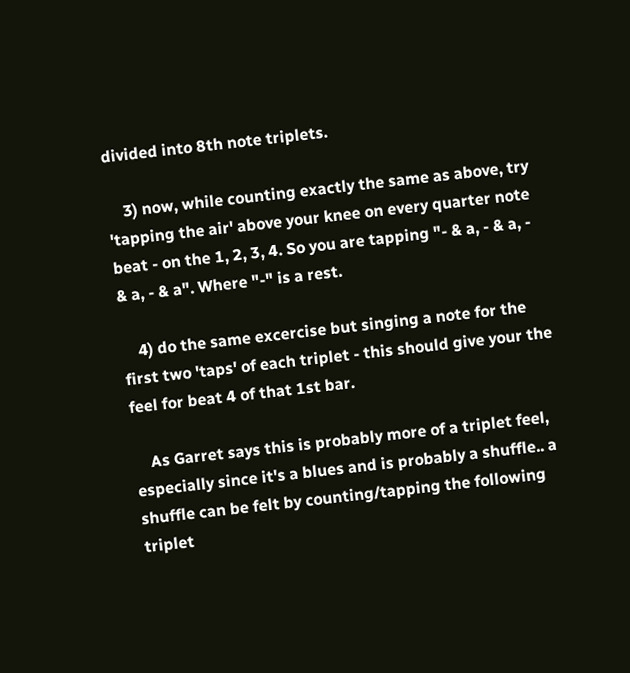divided into 8th note triplets.

    3) now, while counting exactly the same as above, try 'tapping the air' above your knee on every quarter note beat - on the 1, 2, 3, 4. So you are tapping "- & a, - & a, - & a, - & a". Where "-" is a rest.

    4) do the same excercise but singing a note for the first two 'taps' of each triplet - this should give your the feel for beat 4 of that 1st bar.

    As Garret says this is probably more of a triplet feel, especially since it's a blues and is probably a shuffle.. a shuffle can be felt by counting/tapping the following triplet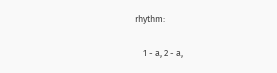rhythm:

    1 - a, 2 - a,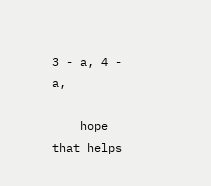3 - a, 4 - a,

    hope that helps